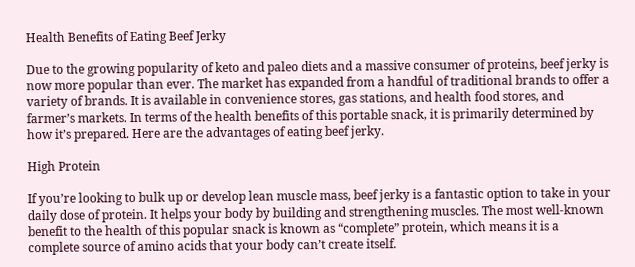Health Benefits of Eating Beef Jerky

Due to the growing popularity of keto and paleo diets and a massive consumer of proteins, beef jerky is now more popular than ever. The market has expanded from a handful of traditional brands to offer a variety of brands. It is available in convenience stores, gas stations, and health food stores, and farmer’s markets. In terms of the health benefits of this portable snack, it is primarily determined by how it’s prepared. Here are the advantages of eating beef jerky.

High Protein

If you’re looking to bulk up or develop lean muscle mass, beef jerky is a fantastic option to take in your daily dose of protein. It helps your body by building and strengthening muscles. The most well-known benefit to the health of this popular snack is known as “complete” protein, which means it is a complete source of amino acids that your body can’t create itself.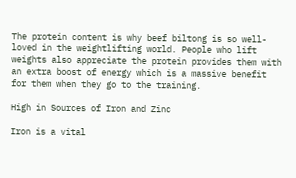The protein content is why beef biltong is so well-loved in the weightlifting world. People who lift weights also appreciate the protein provides them with an extra boost of energy which is a massive benefit for them when they go to the training.

High in Sources of Iron and Zinc

Iron is a vital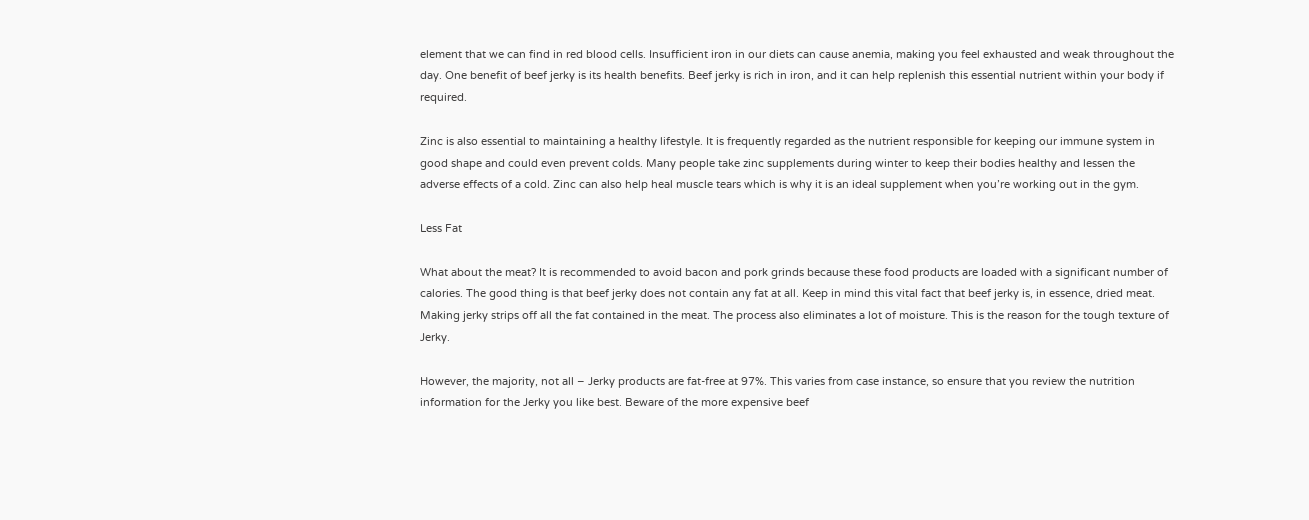element that we can find in red blood cells. Insufficient iron in our diets can cause anemia, making you feel exhausted and weak throughout the day. One benefit of beef jerky is its health benefits. Beef jerky is rich in iron, and it can help replenish this essential nutrient within your body if required.

Zinc is also essential to maintaining a healthy lifestyle. It is frequently regarded as the nutrient responsible for keeping our immune system in good shape and could even prevent colds. Many people take zinc supplements during winter to keep their bodies healthy and lessen the adverse effects of a cold. Zinc can also help heal muscle tears which is why it is an ideal supplement when you’re working out in the gym.

Less Fat

What about the meat? It is recommended to avoid bacon and pork grinds because these food products are loaded with a significant number of calories. The good thing is that beef jerky does not contain any fat at all. Keep in mind this vital fact that beef jerky is, in essence, dried meat. Making jerky strips off all the fat contained in the meat. The process also eliminates a lot of moisture. This is the reason for the tough texture of Jerky.

However, the majority, not all – Jerky products are fat-free at 97%. This varies from case instance, so ensure that you review the nutrition information for the Jerky you like best. Beware of the more expensive beef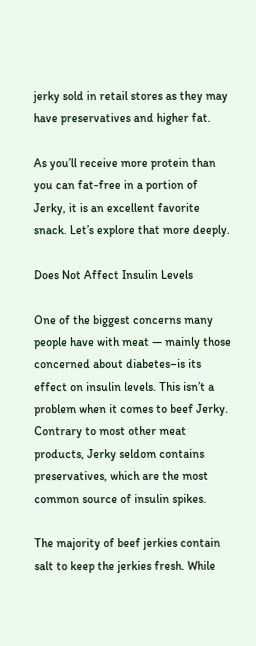jerky sold in retail stores as they may have preservatives and higher fat.

As you’ll receive more protein than you can fat-free in a portion of Jerky, it is an excellent favorite snack. Let’s explore that more deeply.

Does Not Affect Insulin Levels

One of the biggest concerns many people have with meat — mainly those concerned about diabetes–is its effect on insulin levels. This isn’t a problem when it comes to beef Jerky. Contrary to most other meat products, Jerky seldom contains preservatives, which are the most common source of insulin spikes.

The majority of beef jerkies contain salt to keep the jerkies fresh. While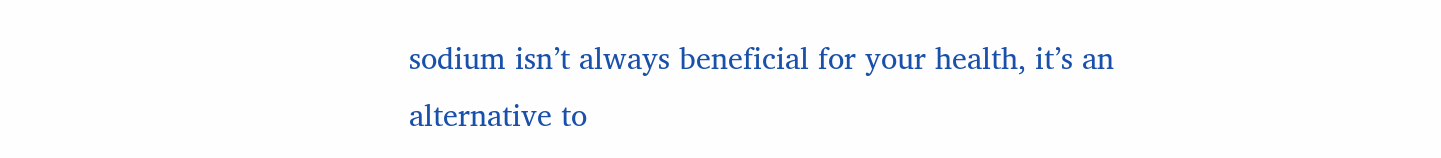sodium isn’t always beneficial for your health, it’s an alternative to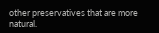other preservatives that are more natural.